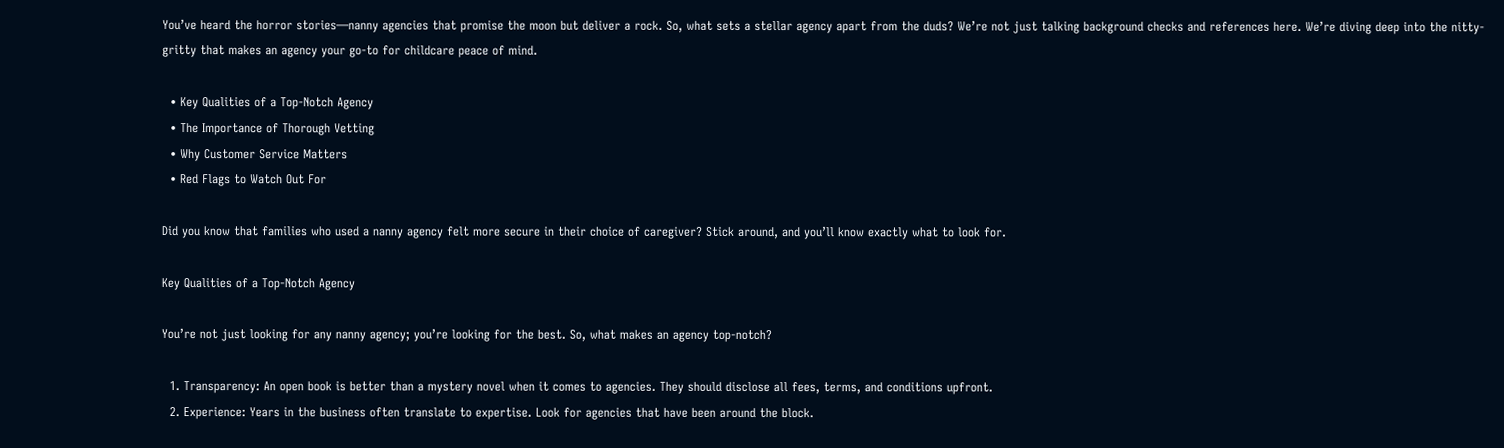You’ve heard the horror stories—nanny agencies that promise the moon but deliver a rock. So, what sets a stellar agency apart from the duds? We’re not just talking background checks and references here. We’re diving deep into the nitty-gritty that makes an agency your go-to for childcare peace of mind.

  • Key Qualities of a Top-Notch Agency
  • The Importance of Thorough Vetting
  • Why Customer Service Matters
  • Red Flags to Watch Out For

Did you know that families who used a nanny agency felt more secure in their choice of caregiver? Stick around, and you’ll know exactly what to look for.

Key Qualities of a Top-Notch Agency

You’re not just looking for any nanny agency; you’re looking for the best. So, what makes an agency top-notch?

  1. Transparency: An open book is better than a mystery novel when it comes to agencies. They should disclose all fees, terms, and conditions upfront.
  2. Experience: Years in the business often translate to expertise. Look for agencies that have been around the block.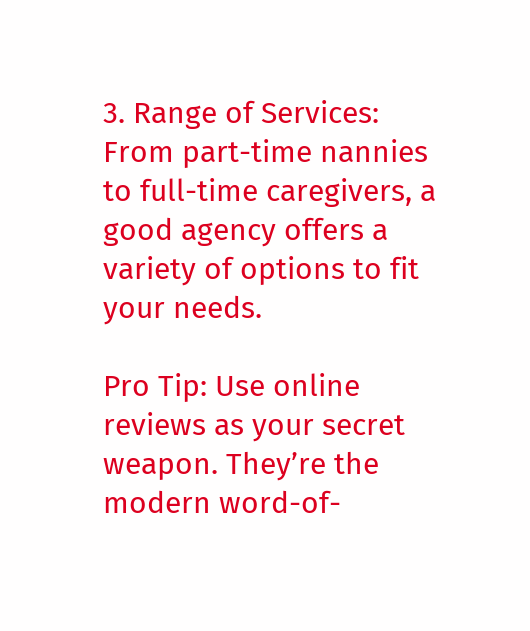3. Range of Services: From part-time nannies to full-time caregivers, a good agency offers a variety of options to fit your needs.

Pro Tip: Use online reviews as your secret weapon. They’re the modern word-of-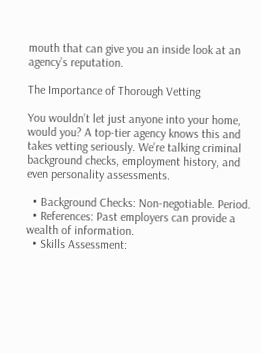mouth that can give you an inside look at an agency’s reputation.

The Importance of Thorough Vetting

You wouldn’t let just anyone into your home, would you? A top-tier agency knows this and takes vetting seriously. We’re talking criminal background checks, employment history, and even personality assessments.

  • Background Checks: Non-negotiable. Period.
  • References: Past employers can provide a wealth of information.
  • Skills Assessment: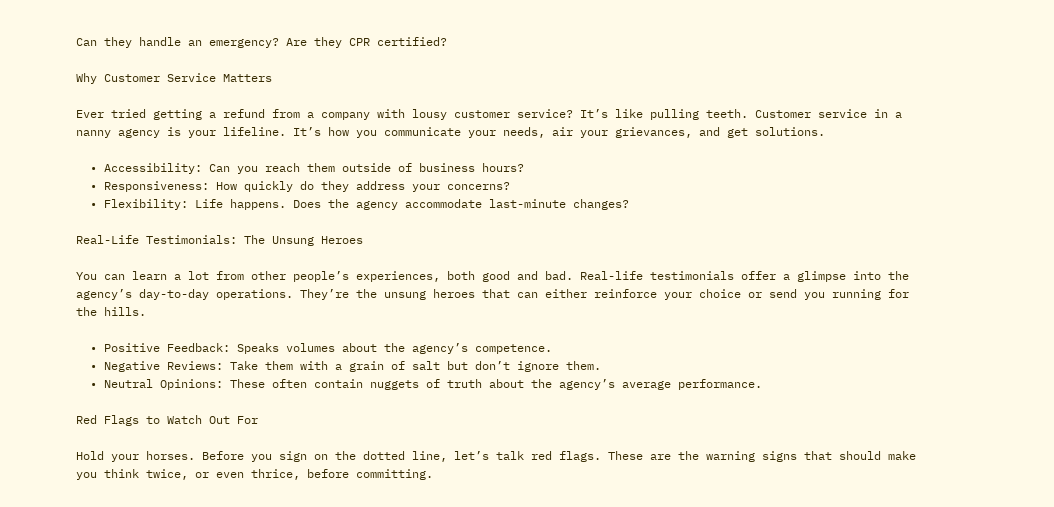Can they handle an emergency? Are they CPR certified?

Why Customer Service Matters

Ever tried getting a refund from a company with lousy customer service? It’s like pulling teeth. Customer service in a nanny agency is your lifeline. It’s how you communicate your needs, air your grievances, and get solutions.

  • Accessibility: Can you reach them outside of business hours?
  • Responsiveness: How quickly do they address your concerns?
  • Flexibility: Life happens. Does the agency accommodate last-minute changes?

Real-Life Testimonials: The Unsung Heroes

You can learn a lot from other people’s experiences, both good and bad. Real-life testimonials offer a glimpse into the agency’s day-to-day operations. They’re the unsung heroes that can either reinforce your choice or send you running for the hills.

  • Positive Feedback: Speaks volumes about the agency’s competence.
  • Negative Reviews: Take them with a grain of salt but don’t ignore them.
  • Neutral Opinions: These often contain nuggets of truth about the agency’s average performance.

Red Flags to Watch Out For

Hold your horses. Before you sign on the dotted line, let’s talk red flags. These are the warning signs that should make you think twice, or even thrice, before committing.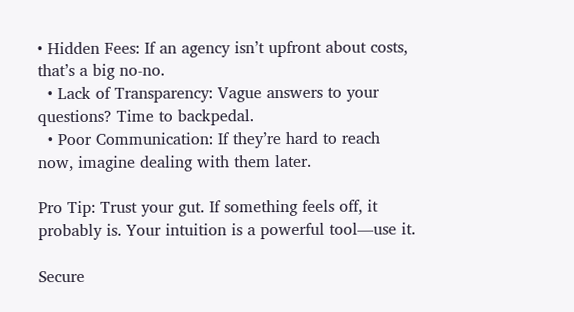• Hidden Fees: If an agency isn’t upfront about costs, that’s a big no-no.
  • Lack of Transparency: Vague answers to your questions? Time to backpedal.
  • Poor Communication: If they’re hard to reach now, imagine dealing with them later.

Pro Tip: Trust your gut. If something feels off, it probably is. Your intuition is a powerful tool—use it.

Secure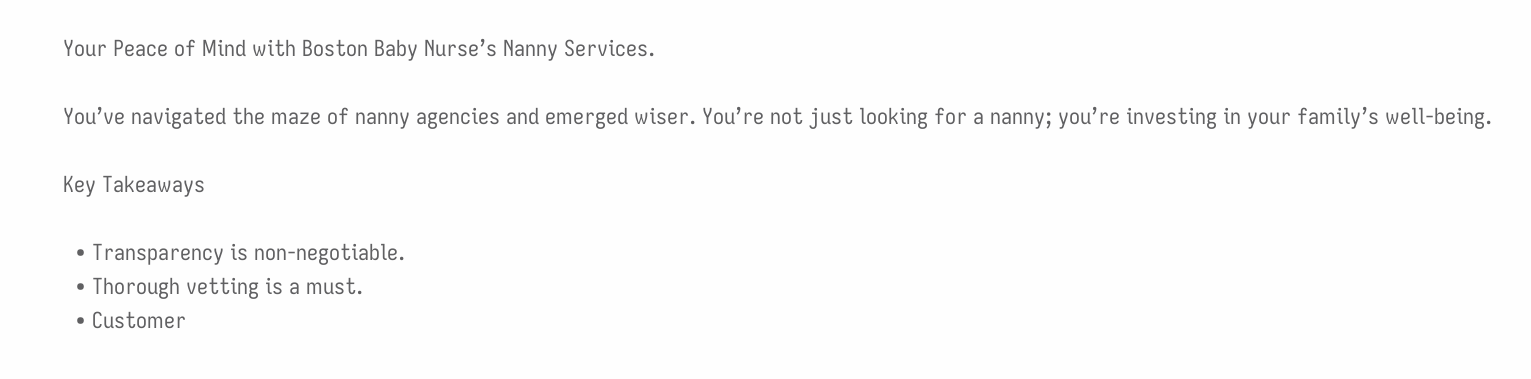Your Peace of Mind with Boston Baby Nurse’s Nanny Services.

You’ve navigated the maze of nanny agencies and emerged wiser. You’re not just looking for a nanny; you’re investing in your family’s well-being.

Key Takeaways

  • Transparency is non-negotiable.
  • Thorough vetting is a must.
  • Customer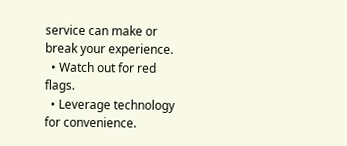service can make or break your experience.
  • Watch out for red flags.
  • Leverage technology for convenience.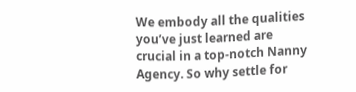We embody all the qualities you’ve just learned are crucial in a top-notch Nanny Agency. So why settle for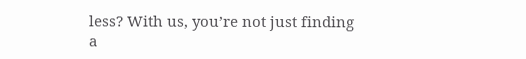less? With us, you’re not just finding a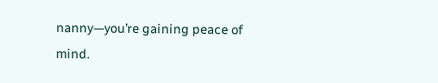nanny—you’re gaining peace of mind.